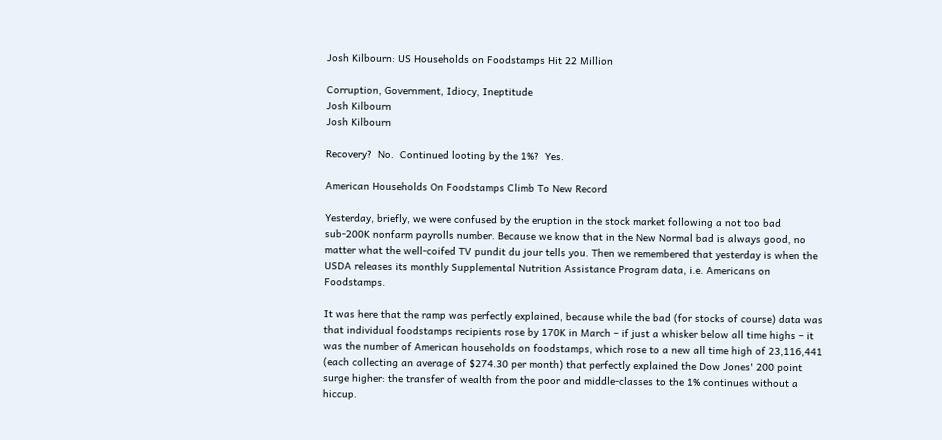Josh Kilbourn: US Households on Foodstamps Hit 22 Million

Corruption, Government, Idiocy, Ineptitude
Josh Kilbourn
Josh Kilbourn

Recovery?  No.  Continued looting by the 1%?  Yes.

American Households On Foodstamps Climb To New Record

Yesterday, briefly, we were confused by the eruption in the stock market following a not too bad sub-200K nonfarm payrolls number. Because we know that in the New Normal bad is always good, no matter what the well-coifed TV pundit du jour tells you. Then we remembered that yesterday is when the USDA releases its monthly Supplemental Nutrition Assistance Program data, i.e. Americans on Foodstamps.

It was here that the ramp was perfectly explained, because while the bad (for stocks of course) data was that individual foodstamps recipients rose by 170K in March – if just a whisker below all time highs – it was the number of American households on foodstamps, which rose to a new all time high of 23,116,441 (each collecting an average of $274.30 per month) that perfectly explained the Dow Jones' 200 point surge higher: the transfer of wealth from the poor and middle-classes to the 1% continues without a hiccup.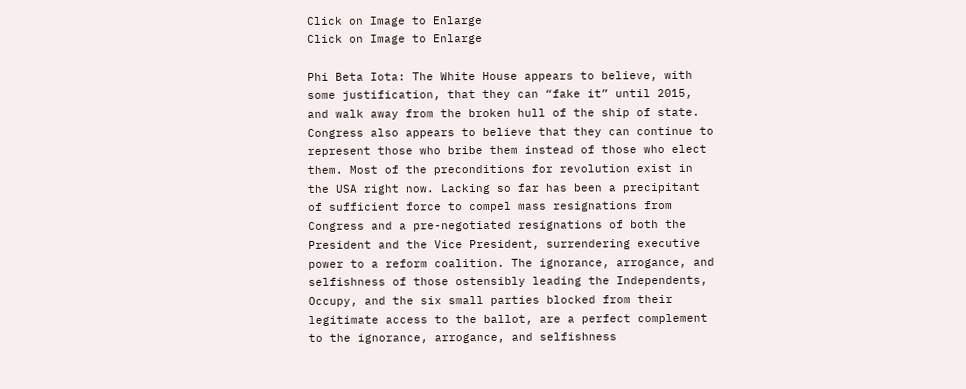Click on Image to Enlarge
Click on Image to Enlarge

Phi Beta Iota: The White House appears to believe, with some justification, that they can “fake it” until 2015, and walk away from the broken hull of the ship of state. Congress also appears to believe that they can continue to represent those who bribe them instead of those who elect them. Most of the preconditions for revolution exist in the USA right now. Lacking so far has been a precipitant of sufficient force to compel mass resignations from Congress and a pre-negotiated resignations of both the President and the Vice President, surrendering executive power to a reform coalition. The ignorance, arrogance, and selfishness of those ostensibly leading the Independents, Occupy, and the six small parties blocked from their legitimate access to the ballot, are a perfect complement to the ignorance, arrogance, and selfishness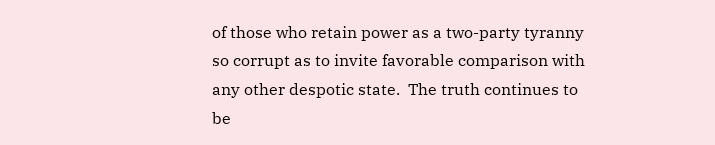of those who retain power as a two-party tyranny so corrupt as to invite favorable comparison with any other despotic state.  The truth continues to be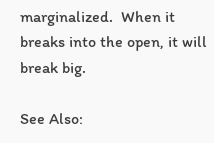marginalized.  When it breaks into the open, it will break big.

See Also: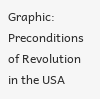Graphic: Preconditions of Revolution in the USA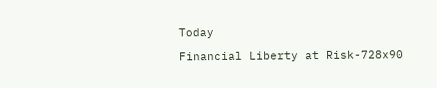Today

Financial Liberty at Risk-728x90